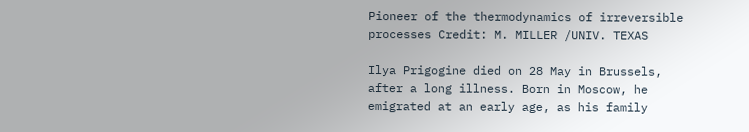Pioneer of the thermodynamics of irreversible processes Credit: M. MILLER /UNIV. TEXAS

Ilya Prigogine died on 28 May in Brussels, after a long illness. Born in Moscow, he emigrated at an early age, as his family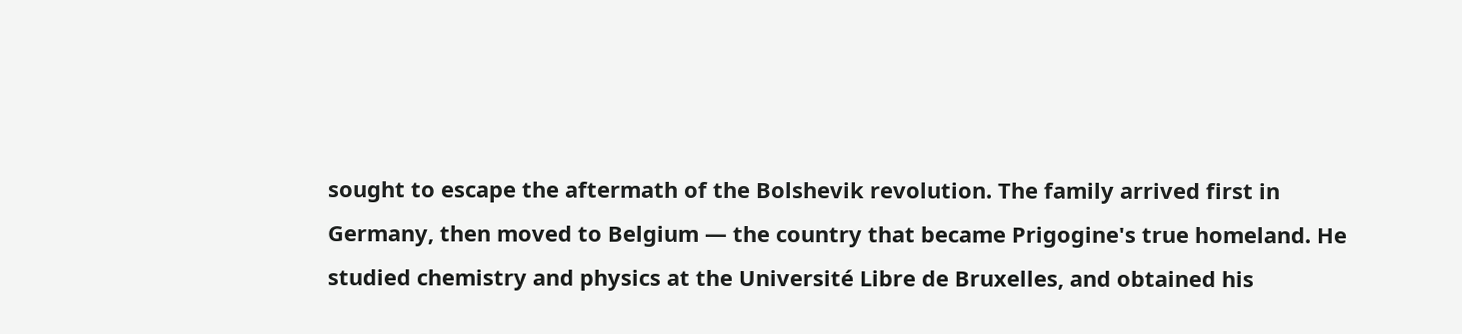sought to escape the aftermath of the Bolshevik revolution. The family arrived first in Germany, then moved to Belgium — the country that became Prigogine's true homeland. He studied chemistry and physics at the Université Libre de Bruxelles, and obtained his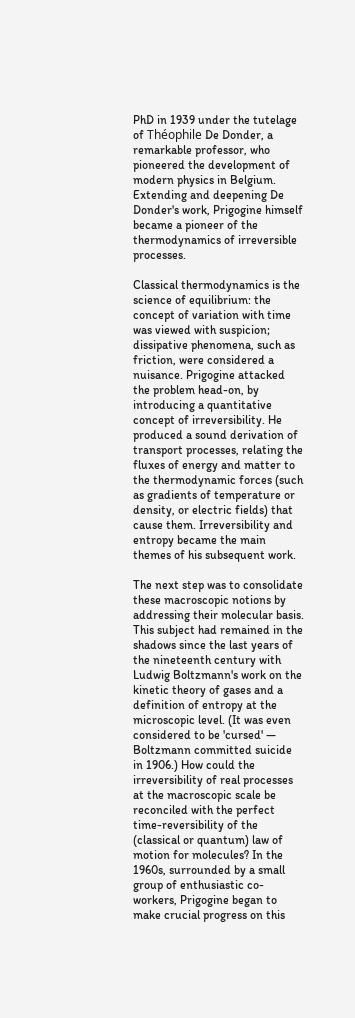PhD in 1939 under the tutelage of Théophile De Donder, a remarkable professor, who pioneered the development of modern physics in Belgium. Extending and deepening De Donder's work, Prigogine himself became a pioneer of the thermodynamics of irreversible processes.

Classical thermodynamics is the science of equilibrium: the concept of variation with time was viewed with suspicion; dissipative phenomena, such as friction, were considered a nuisance. Prigogine attacked the problem head-on, by introducing a quantitative concept of irreversibility. He produced a sound derivation of transport processes, relating the fluxes of energy and matter to the thermodynamic forces (such as gradients of temperature or density, or electric fields) that cause them. Irreversibility and entropy became the main themes of his subsequent work.

The next step was to consolidate these macroscopic notions by addressing their molecular basis. This subject had remained in the shadows since the last years of the nineteenth century with Ludwig Boltzmann's work on the kinetic theory of gases and a definition of entropy at the microscopic level. (It was even considered to be 'cursed' — Boltzmann committed suicide in 1906.) How could the irreversibility of real processes at the macroscopic scale be reconciled with the perfect time-reversibility of the (classical or quantum) law of motion for molecules? In the 1960s, surrounded by a small group of enthusiastic co-workers, Prigogine began to make crucial progress on this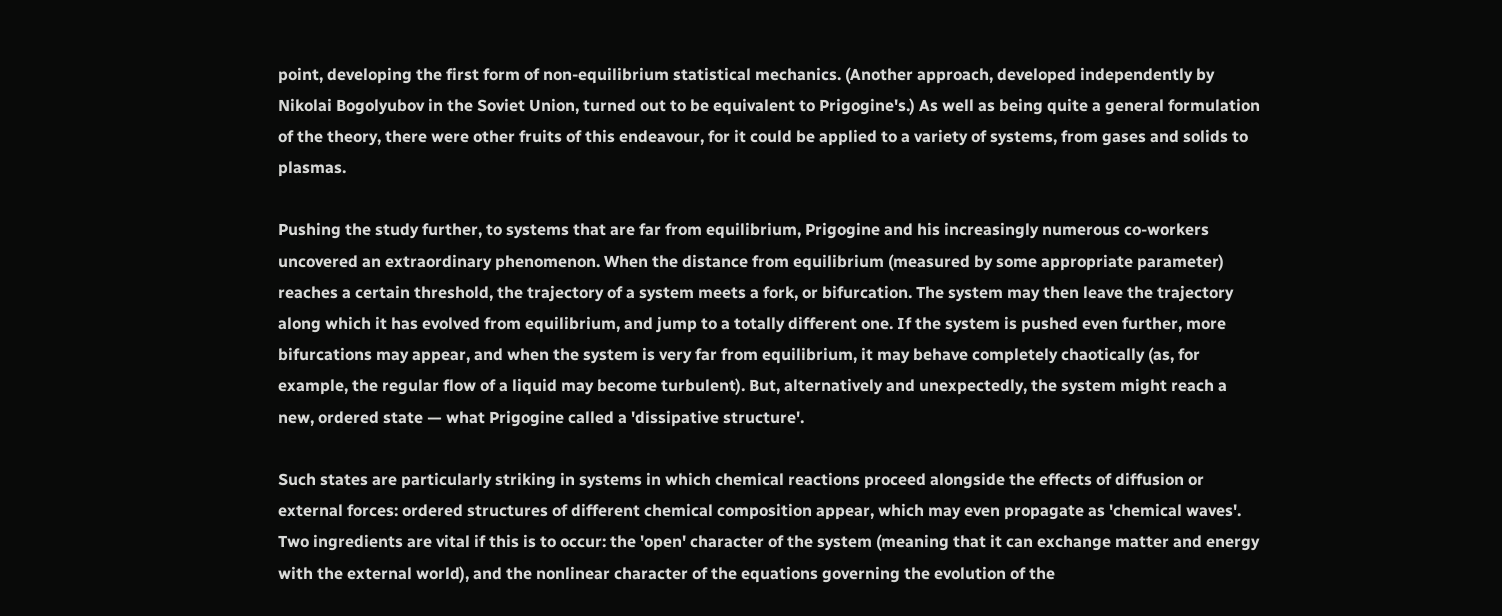point, developing the first form of non-equilibrium statistical mechanics. (Another approach, developed independently by Nikolai Bogolyubov in the Soviet Union, turned out to be equivalent to Prigogine's.) As well as being quite a general formulation of the theory, there were other fruits of this endeavour, for it could be applied to a variety of systems, from gases and solids to plasmas.

Pushing the study further, to systems that are far from equilibrium, Prigogine and his increasingly numerous co-workers uncovered an extraordinary phenomenon. When the distance from equilibrium (measured by some appropriate parameter) reaches a certain threshold, the trajectory of a system meets a fork, or bifurcation. The system may then leave the trajectory along which it has evolved from equilibrium, and jump to a totally different one. If the system is pushed even further, more bifurcations may appear, and when the system is very far from equilibrium, it may behave completely chaotically (as, for example, the regular flow of a liquid may become turbulent). But, alternatively and unexpectedly, the system might reach a new, ordered state — what Prigogine called a 'dissipative structure'.

Such states are particularly striking in systems in which chemical reactions proceed alongside the effects of diffusion or external forces: ordered structures of different chemical composition appear, which may even propagate as 'chemical waves'. Two ingredients are vital if this is to occur: the 'open' character of the system (meaning that it can exchange matter and energy with the external world), and the nonlinear character of the equations governing the evolution of the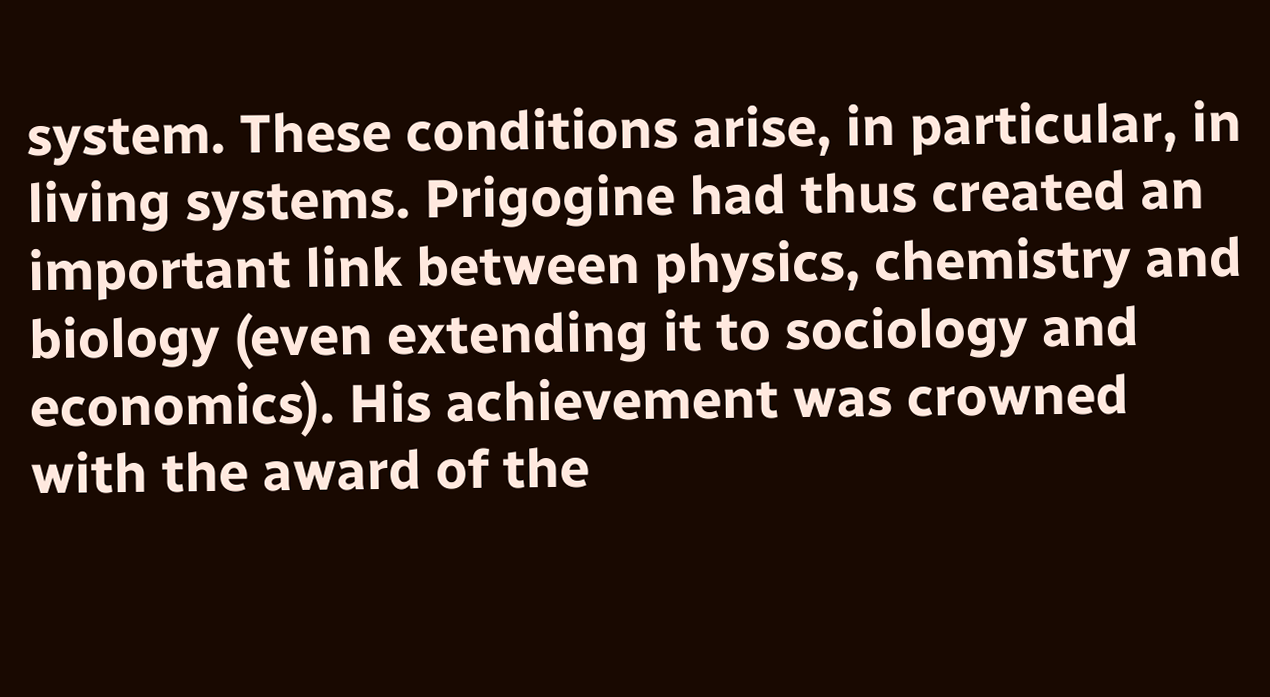system. These conditions arise, in particular, in living systems. Prigogine had thus created an important link between physics, chemistry and biology (even extending it to sociology and economics). His achievement was crowned with the award of the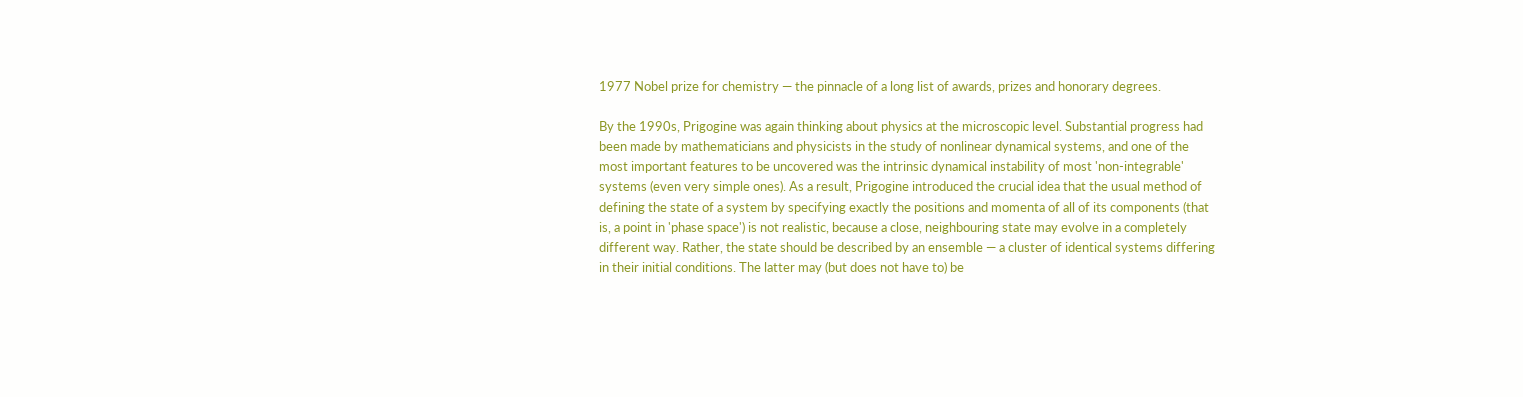1977 Nobel prize for chemistry — the pinnacle of a long list of awards, prizes and honorary degrees.

By the 1990s, Prigogine was again thinking about physics at the microscopic level. Substantial progress had been made by mathematicians and physicists in the study of nonlinear dynamical systems, and one of the most important features to be uncovered was the intrinsic dynamical instability of most 'non-integrable' systems (even very simple ones). As a result, Prigogine introduced the crucial idea that the usual method of defining the state of a system by specifying exactly the positions and momenta of all of its components (that is, a point in 'phase space') is not realistic, because a close, neighbouring state may evolve in a completely different way. Rather, the state should be described by an ensemble — a cluster of identical systems differing in their initial conditions. The latter may (but does not have to) be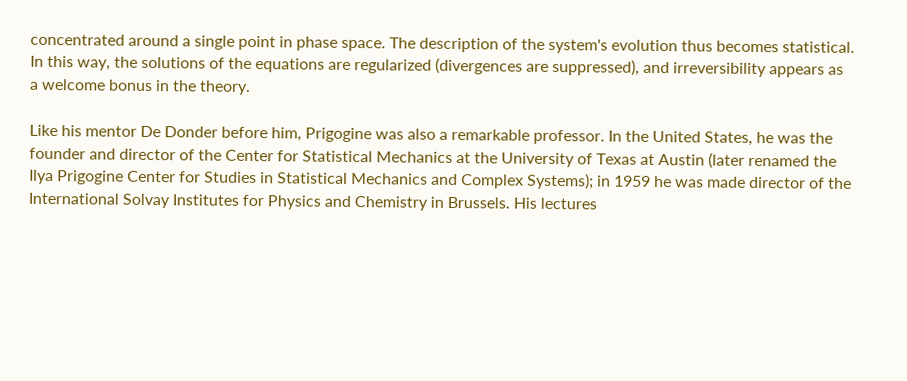concentrated around a single point in phase space. The description of the system's evolution thus becomes statistical. In this way, the solutions of the equations are regularized (divergences are suppressed), and irreversibility appears as a welcome bonus in the theory.

Like his mentor De Donder before him, Prigogine was also a remarkable professor. In the United States, he was the founder and director of the Center for Statistical Mechanics at the University of Texas at Austin (later renamed the Ilya Prigogine Center for Studies in Statistical Mechanics and Complex Systems); in 1959 he was made director of the International Solvay Institutes for Physics and Chemistry in Brussels. His lectures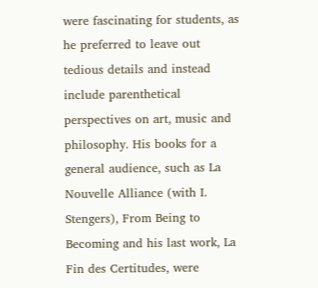were fascinating for students, as he preferred to leave out tedious details and instead include parenthetical perspectives on art, music and philosophy. His books for a general audience, such as La Nouvelle Alliance (with I. Stengers), From Being to Becoming and his last work, La Fin des Certitudes, were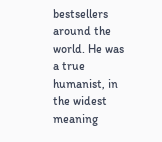bestsellers around the world. He was a true humanist, in the widest meaning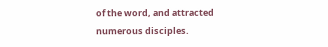of the word, and attracted numerous disciples.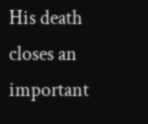His death closes an important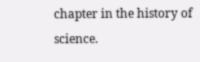chapter in the history of science.